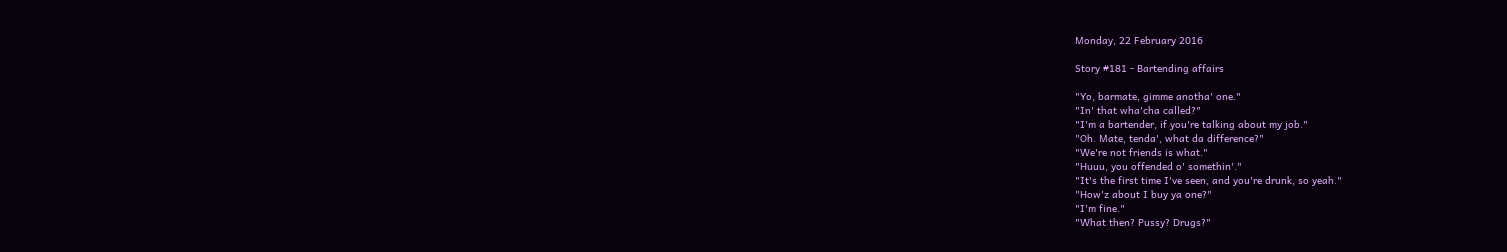Monday, 22 February 2016

Story #181 - Bartending affairs

"Yo, barmate, gimme anotha' one."
"In' that wha'cha called?"
"I'm a bartender, if you're talking about my job."
"Oh. Mate, tenda', what da difference?"
"We're not friends is what."
"Huuu, you offended o' somethin'."
"It's the first time I've seen, and you're drunk, so yeah."
"How'z about I buy ya one?"
"I'm fine."
"What then? Pussy? Drugs?"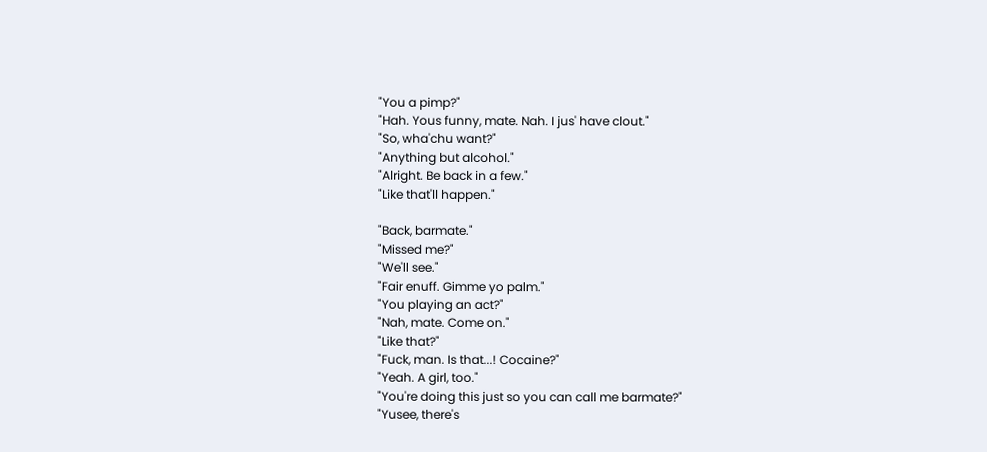"You a pimp?"
"Hah. Yous funny, mate. Nah. I jus' have clout."
"So, wha'chu want?"
"Anything but alcohol."
"Alright. Be back in a few."
"Like that'll happen."

"Back, barmate."
"Missed me?"
"We'll see."
"Fair enuff. Gimme yo palm."
"You playing an act?"
"Nah, mate. Come on."
"Like that?"
"Fuck, man. Is that...! Cocaine?"
"Yeah. A girl, too."
"You're doing this just so you can call me barmate?"
"Yusee, there's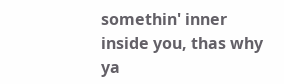somethin' inner inside you, thas why ya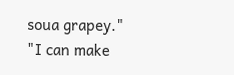soua grapey."
"I can make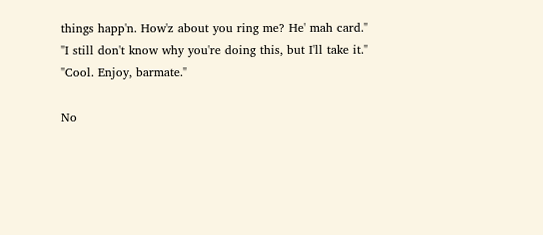things happ'n. How'z about you ring me? He' mah card."
"I still don't know why you're doing this, but I'll take it."
"Cool. Enjoy, barmate."

No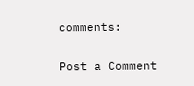comments:

Post a Comment